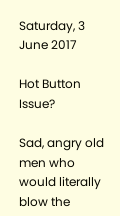Saturday, 3 June 2017

Hot Button Issue?

Sad, angry old men who would literally blow the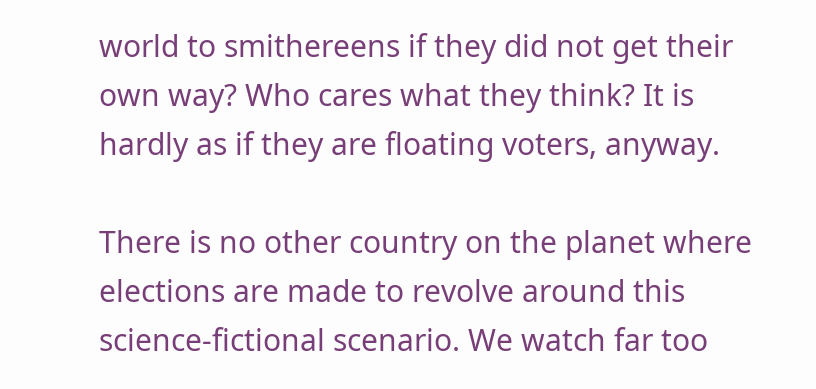world to smithereens if they did not get their own way? Who cares what they think? It is hardly as if they are floating voters, anyway.

There is no other country on the planet where elections are made to revolve around this science-fictional scenario. We watch far too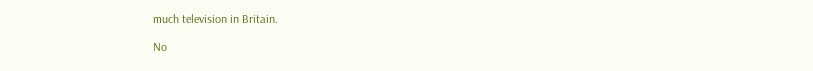much television in Britain.

No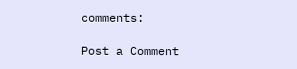comments:

Post a Comment